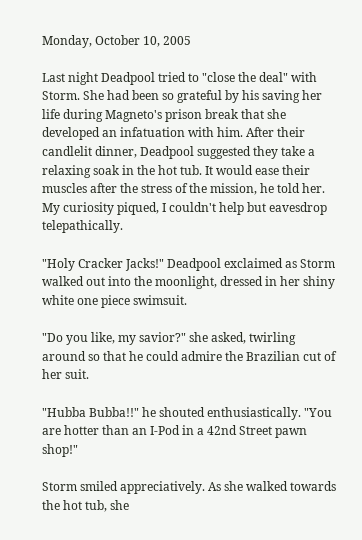Monday, October 10, 2005

Last night Deadpool tried to "close the deal" with Storm. She had been so grateful by his saving her life during Magneto's prison break that she developed an infatuation with him. After their candlelit dinner, Deadpool suggested they take a relaxing soak in the hot tub. It would ease their muscles after the stress of the mission, he told her. My curiosity piqued, I couldn't help but eavesdrop telepathically.

"Holy Cracker Jacks!" Deadpool exclaimed as Storm walked out into the moonlight, dressed in her shiny white one piece swimsuit.

"Do you like, my savior?" she asked, twirling around so that he could admire the Brazilian cut of her suit.

"Hubba Bubba!!" he shouted enthusiastically. "You are hotter than an I-Pod in a 42nd Street pawn shop!"

Storm smiled appreciatively. As she walked towards the hot tub, she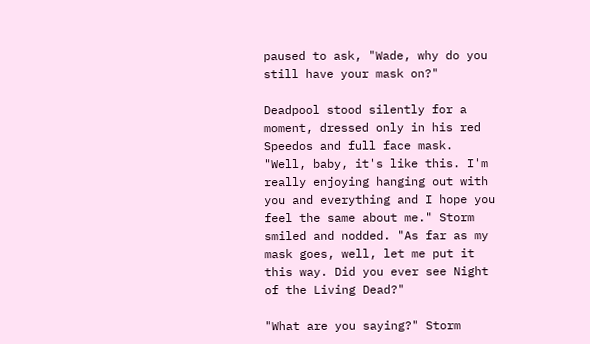paused to ask, "Wade, why do you still have your mask on?"

Deadpool stood silently for a moment, dressed only in his red Speedos and full face mask. "Well, baby, it's like this. I'm really enjoying hanging out with you and everything and I hope you feel the same about me." Storm smiled and nodded. "As far as my mask goes, well, let me put it this way. Did you ever see Night of the Living Dead?"

"What are you saying?" Storm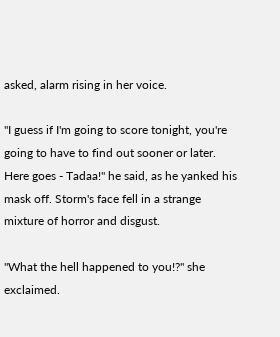asked, alarm rising in her voice.

"I guess if I'm going to score tonight, you're going to have to find out sooner or later. Here goes - Tadaa!" he said, as he yanked his mask off. Storm's face fell in a strange mixture of horror and disgust.

"What the hell happened to you!?" she exclaimed.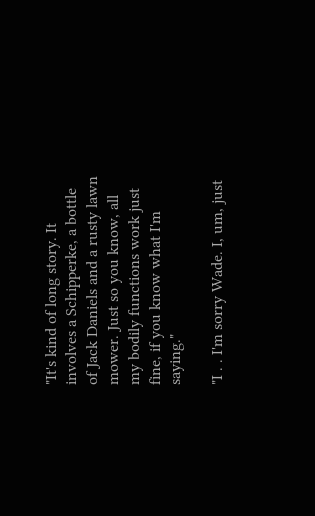"It's kind of long story. It involves a Schipperke, a bottle of Jack Daniels and a rusty lawn mower. Just so you know, all my bodily functions work just fine, if you know what I'm saying."

"I . . I'm sorry Wade. I, um, just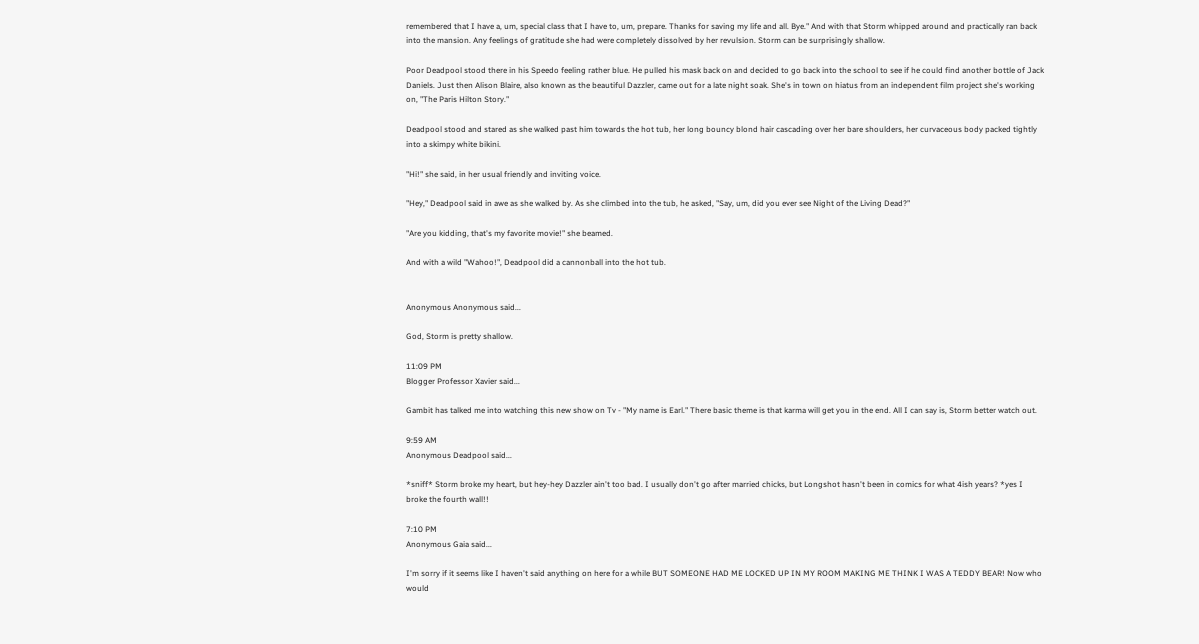remembered that I have a, um, special class that I have to, um, prepare. Thanks for saving my life and all. Bye." And with that Storm whipped around and practically ran back into the mansion. Any feelings of gratitude she had were completely dissolved by her revulsion. Storm can be surprisingly shallow.

Poor Deadpool stood there in his Speedo feeling rather blue. He pulled his mask back on and decided to go back into the school to see if he could find another bottle of Jack Daniels. Just then Alison Blaire, also known as the beautiful Dazzler, came out for a late night soak. She's in town on hiatus from an independent film project she's working on, "The Paris Hilton Story."

Deadpool stood and stared as she walked past him towards the hot tub, her long bouncy blond hair cascading over her bare shoulders, her curvaceous body packed tightly into a skimpy white bikini.

"Hi!" she said, in her usual friendly and inviting voice.

"Hey," Deadpool said in awe as she walked by. As she climbed into the tub, he asked, "Say, um, did you ever see Night of the Living Dead?"

"Are you kidding, that's my favorite movie!" she beamed.

And with a wild "Wahoo!", Deadpool did a cannonball into the hot tub.


Anonymous Anonymous said...

God, Storm is pretty shallow.

11:09 PM
Blogger Professor Xavier said...

Gambit has talked me into watching this new show on Tv - "My name is Earl." There basic theme is that karma will get you in the end. All I can say is, Storm better watch out.

9:59 AM
Anonymous Deadpool said...

*sniff* Storm broke my heart, but hey-hey Dazzler ain't too bad. I usually don't go after married chicks, but Longshot hasn't been in comics for what 4ish years? *yes I broke the fourth wall!!

7:10 PM
Anonymous Gaia said...

I'm sorry if it seems like I haven't said anything on here for a while BUT SOMEONE HAD ME LOCKED UP IN MY ROOM MAKING ME THINK I WAS A TEDDY BEAR! Now who would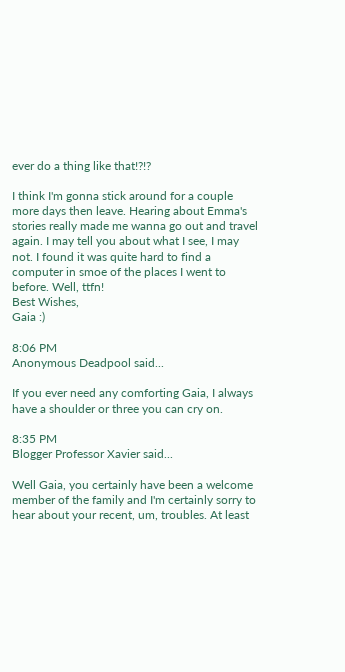ever do a thing like that!?!?

I think I'm gonna stick around for a couple more days then leave. Hearing about Emma's stories really made me wanna go out and travel again. I may tell you about what I see, I may not. I found it was quite hard to find a computer in smoe of the places I went to before. Well, ttfn!
Best Wishes,
Gaia :)

8:06 PM
Anonymous Deadpool said...

If you ever need any comforting Gaia, I always have a shoulder or three you can cry on.

8:35 PM
Blogger Professor Xavier said...

Well Gaia, you certainly have been a welcome member of the family and I'm certainly sorry to hear about your recent, um, troubles. At least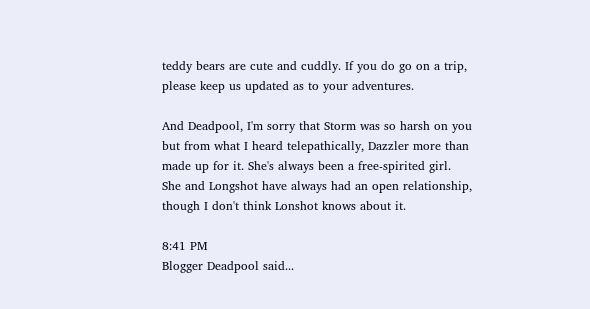teddy bears are cute and cuddly. If you do go on a trip, please keep us updated as to your adventures.

And Deadpool, I'm sorry that Storm was so harsh on you but from what I heard telepathically, Dazzler more than made up for it. She's always been a free-spirited girl. She and Longshot have always had an open relationship, though I don't think Lonshot knows about it.

8:41 PM
Blogger Deadpool said...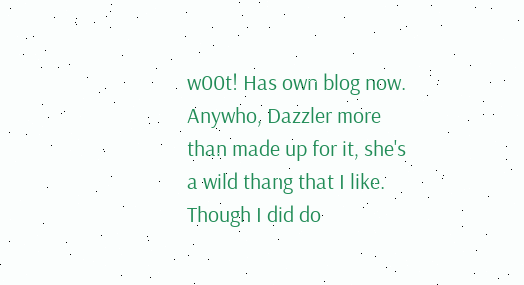w00t! Has own blog now. Anywho, Dazzler more than made up for it, she's a wild thang that I like. Though I did do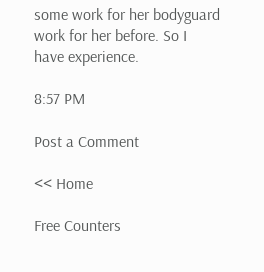some work for her bodyguard work for her before. So I have experience.

8:57 PM

Post a Comment

<< Home

Free Counters